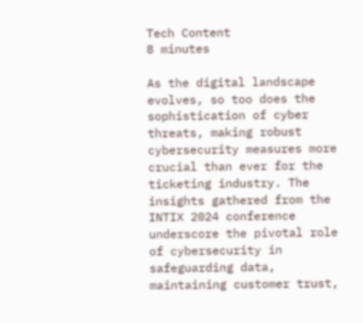Tech Content
8 minutes

As the digital landscape evolves, so too does the sophistication of cyber threats, making robust cybersecurity measures more crucial than ever for the ticketing industry. The insights gathered from the INTIX 2024 conference underscore the pivotal role of cybersecurity in safeguarding data, maintaining customer trust,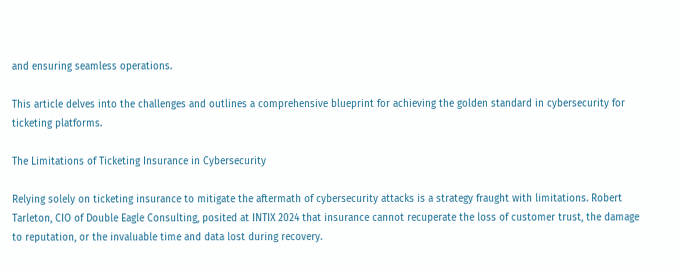and ensuring seamless operations.

This article delves into the challenges and outlines a comprehensive blueprint for achieving the golden standard in cybersecurity for ticketing platforms.

The Limitations of Ticketing Insurance in Cybersecurity

Relying solely on ticketing insurance to mitigate the aftermath of cybersecurity attacks is a strategy fraught with limitations. Robert Tarleton, CIO of Double Eagle Consulting, posited at INTIX 2024 that insurance cannot recuperate the loss of customer trust, the damage to reputation, or the invaluable time and data lost during recovery.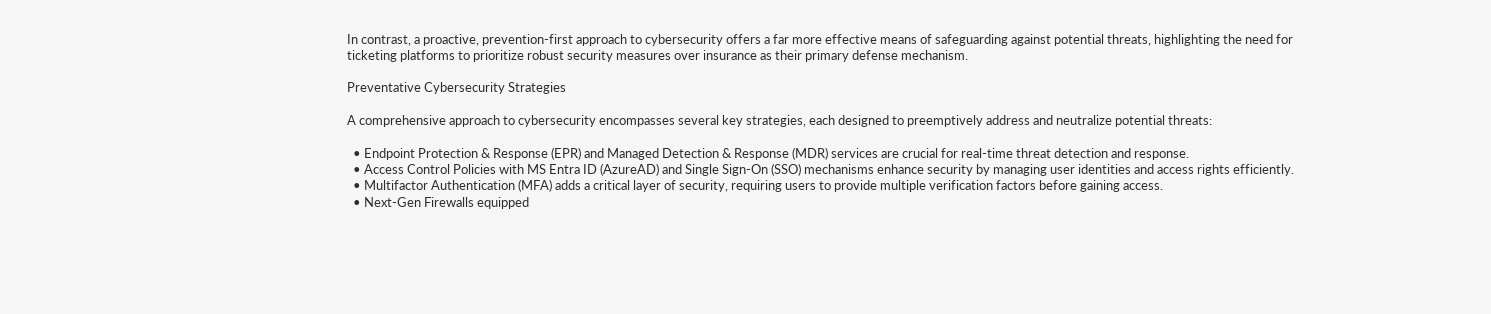In contrast, a proactive, prevention-first approach to cybersecurity offers a far more effective means of safeguarding against potential threats, highlighting the need for ticketing platforms to prioritize robust security measures over insurance as their primary defense mechanism.

Preventative Cybersecurity Strategies

A comprehensive approach to cybersecurity encompasses several key strategies, each designed to preemptively address and neutralize potential threats:

  • Endpoint Protection & Response (EPR) and Managed Detection & Response (MDR) services are crucial for real-time threat detection and response.
  • Access Control Policies with MS Entra ID (AzureAD) and Single Sign-On (SSO) mechanisms enhance security by managing user identities and access rights efficiently.
  • Multifactor Authentication (MFA) adds a critical layer of security, requiring users to provide multiple verification factors before gaining access.
  • Next-Gen Firewalls equipped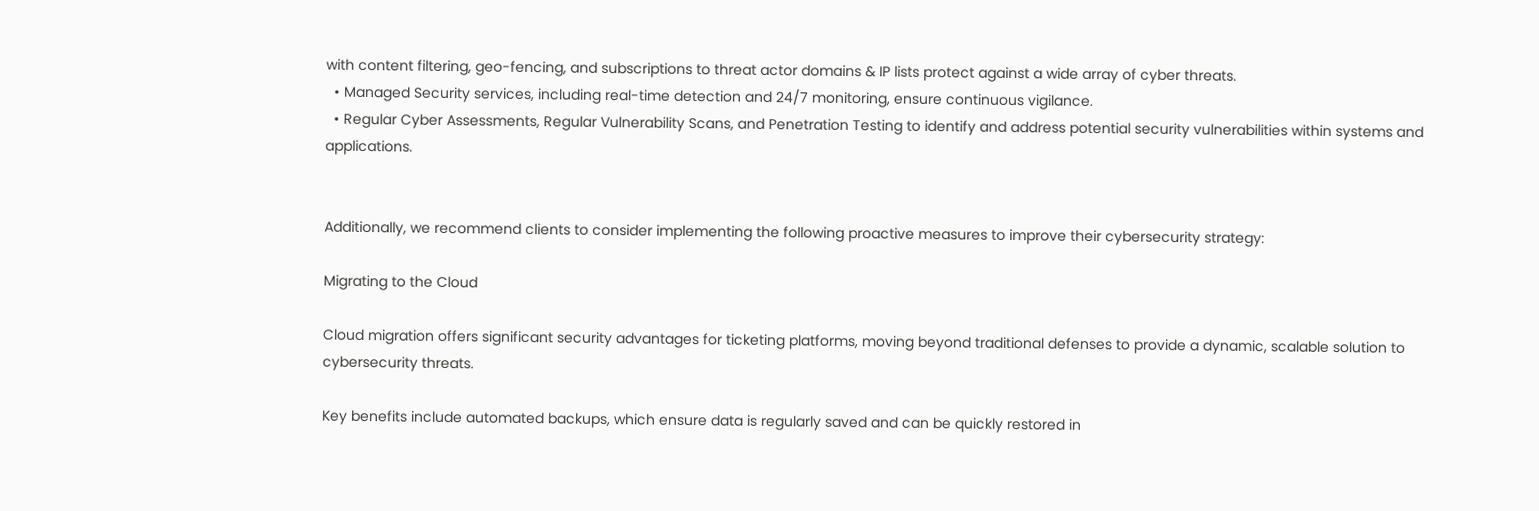with content filtering, geo-fencing, and subscriptions to threat actor domains & IP lists protect against a wide array of cyber threats.
  • Managed Security services, including real-time detection and 24/7 monitoring, ensure continuous vigilance.
  • Regular Cyber Assessments, Regular Vulnerability Scans, and Penetration Testing to identify and address potential security vulnerabilities within systems and applications.


Additionally, we recommend clients to consider implementing the following proactive measures to improve their cybersecurity strategy:

Migrating to the Cloud

Cloud migration offers significant security advantages for ticketing platforms, moving beyond traditional defenses to provide a dynamic, scalable solution to cybersecurity threats.

Key benefits include automated backups, which ensure data is regularly saved and can be quickly restored in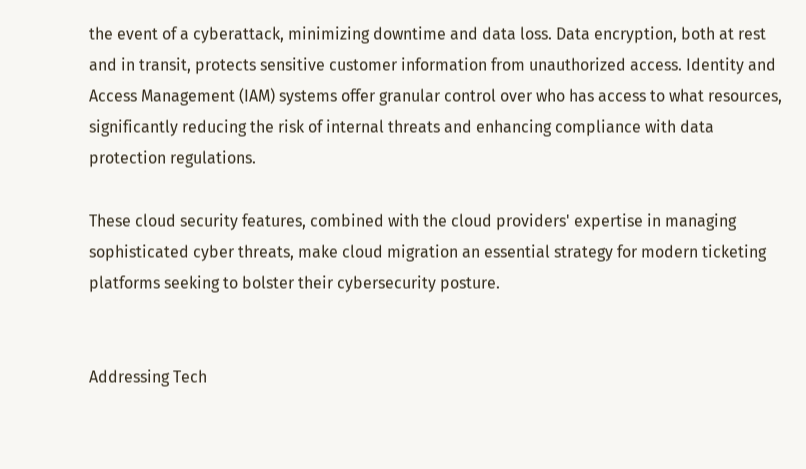the event of a cyberattack, minimizing downtime and data loss. Data encryption, both at rest and in transit, protects sensitive customer information from unauthorized access. Identity and Access Management (IAM) systems offer granular control over who has access to what resources, significantly reducing the risk of internal threats and enhancing compliance with data protection regulations.

These cloud security features, combined with the cloud providers' expertise in managing sophisticated cyber threats, make cloud migration an essential strategy for modern ticketing platforms seeking to bolster their cybersecurity posture.


Addressing Tech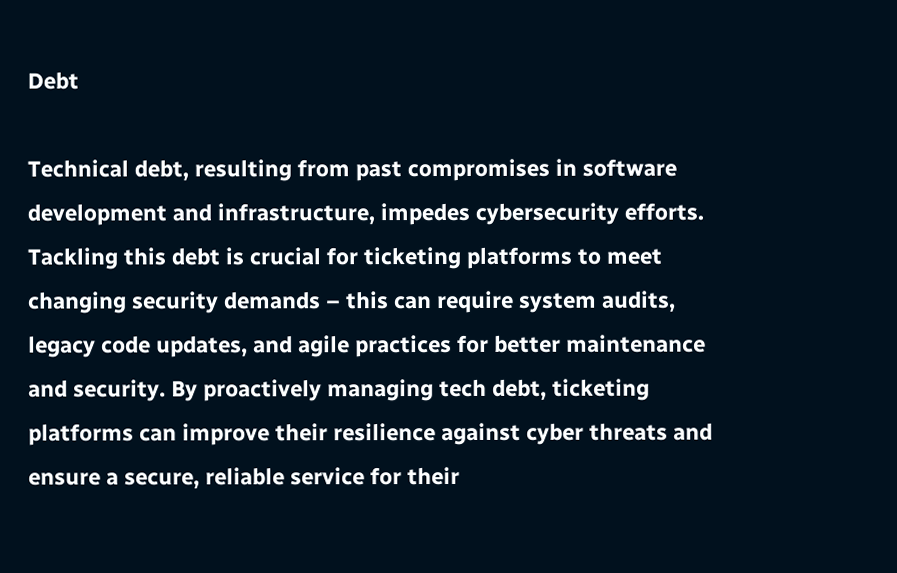Debt

Technical debt, resulting from past compromises in software development and infrastructure, impedes cybersecurity efforts. Tackling this debt is crucial for ticketing platforms to meet changing security demands – this can require system audits, legacy code updates, and agile practices for better maintenance and security. By proactively managing tech debt, ticketing platforms can improve their resilience against cyber threats and ensure a secure, reliable service for their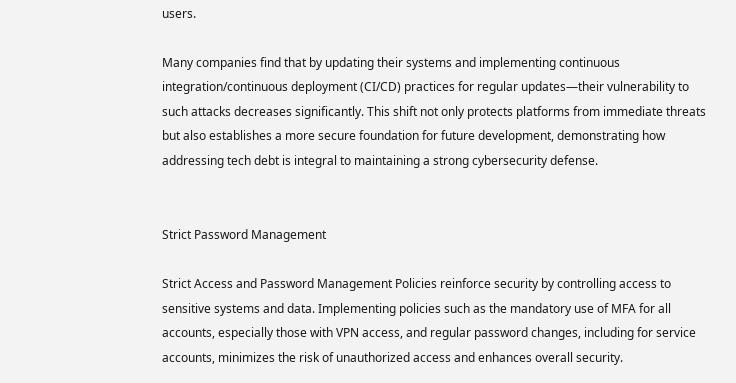users.

Many companies find that by updating their systems and implementing continuous integration/continuous deployment (CI/CD) practices for regular updates—their vulnerability to such attacks decreases significantly. This shift not only protects platforms from immediate threats but also establishes a more secure foundation for future development, demonstrating how addressing tech debt is integral to maintaining a strong cybersecurity defense.


Strict Password Management

Strict Access and Password Management Policies reinforce security by controlling access to sensitive systems and data. Implementing policies such as the mandatory use of MFA for all accounts, especially those with VPN access, and regular password changes, including for service accounts, minimizes the risk of unauthorized access and enhances overall security.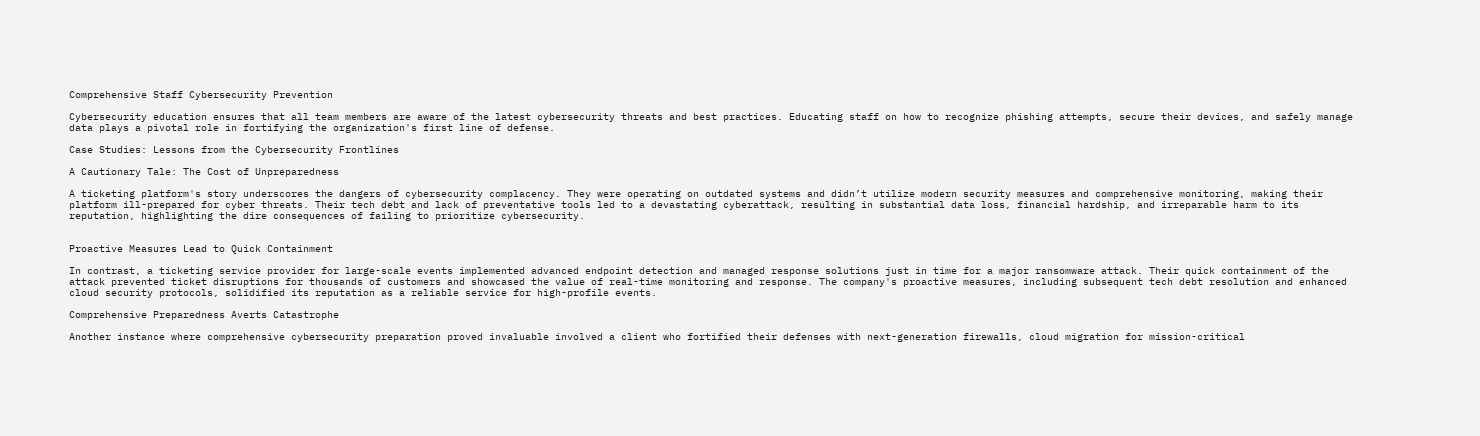Comprehensive Staff Cybersecurity Prevention

Cybersecurity education ensures that all team members are aware of the latest cybersecurity threats and best practices. Educating staff on how to recognize phishing attempts, secure their devices, and safely manage data plays a pivotal role in fortifying the organization's first line of defense.

Case Studies: Lessons from the Cybersecurity Frontlines

A Cautionary Tale: The Cost of Unpreparedness

A ticketing platform's story underscores the dangers of cybersecurity complacency. They were operating on outdated systems and didn’t utilize modern security measures and comprehensive monitoring, making their platform ill-prepared for cyber threats. Their tech debt and lack of preventative tools led to a devastating cyberattack, resulting in substantial data loss, financial hardship, and irreparable harm to its reputation, highlighting the dire consequences of failing to prioritize cybersecurity.


Proactive Measures Lead to Quick Containment

In contrast, a ticketing service provider for large-scale events implemented advanced endpoint detection and managed response solutions just in time for a major ransomware attack. Their quick containment of the attack prevented ticket disruptions for thousands of customers and showcased the value of real-time monitoring and response. The company's proactive measures, including subsequent tech debt resolution and enhanced cloud security protocols, solidified its reputation as a reliable service for high-profile events.

Comprehensive Preparedness Averts Catastrophe

Another instance where comprehensive cybersecurity preparation proved invaluable involved a client who fortified their defenses with next-generation firewalls, cloud migration for mission-critical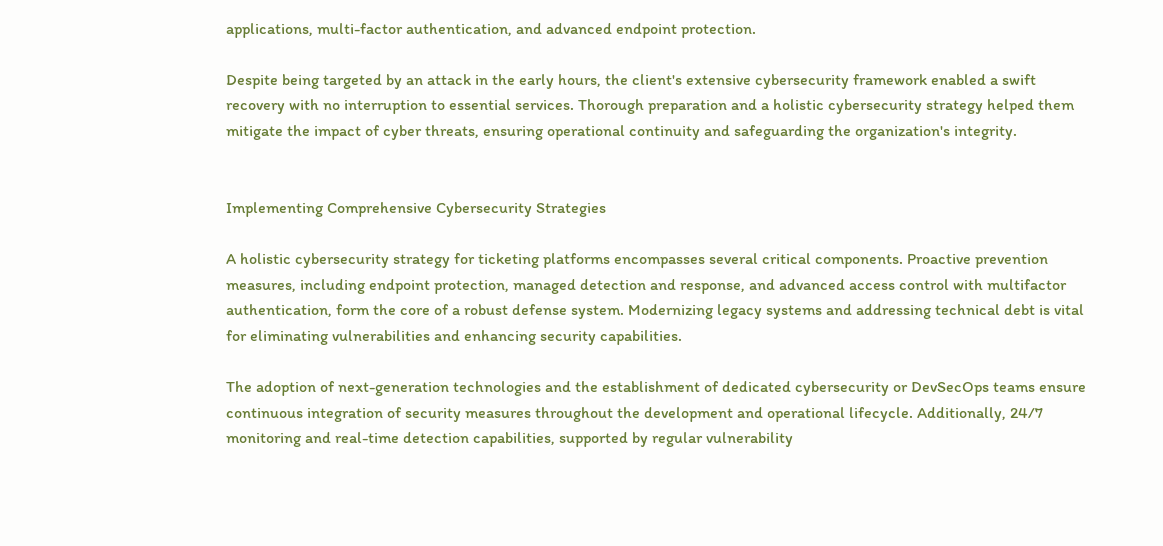applications, multi-factor authentication, and advanced endpoint protection.

Despite being targeted by an attack in the early hours, the client's extensive cybersecurity framework enabled a swift recovery with no interruption to essential services. Thorough preparation and a holistic cybersecurity strategy helped them mitigate the impact of cyber threats, ensuring operational continuity and safeguarding the organization's integrity.


Implementing Comprehensive Cybersecurity Strategies

A holistic cybersecurity strategy for ticketing platforms encompasses several critical components. Proactive prevention measures, including endpoint protection, managed detection and response, and advanced access control with multifactor authentication, form the core of a robust defense system. Modernizing legacy systems and addressing technical debt is vital for eliminating vulnerabilities and enhancing security capabilities.

The adoption of next-generation technologies and the establishment of dedicated cybersecurity or DevSecOps teams ensure continuous integration of security measures throughout the development and operational lifecycle. Additionally, 24/7 monitoring and real-time detection capabilities, supported by regular vulnerability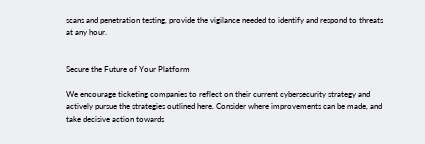scans and penetration testing, provide the vigilance needed to identify and respond to threats at any hour.


Secure the Future of Your Platform

We encourage ticketing companies to reflect on their current cybersecurity strategy and actively pursue the strategies outlined here. Consider where improvements can be made, and take decisive action towards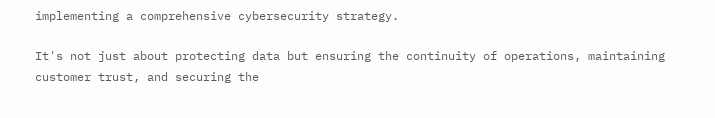implementing a comprehensive cybersecurity strategy.

It's not just about protecting data but ensuring the continuity of operations, maintaining customer trust, and securing the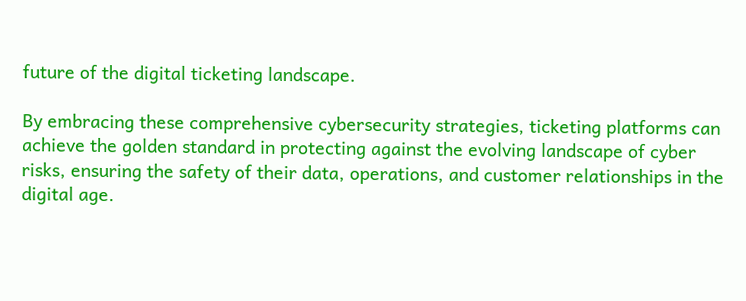future of the digital ticketing landscape.

By embracing these comprehensive cybersecurity strategies, ticketing platforms can achieve the golden standard in protecting against the evolving landscape of cyber risks, ensuring the safety of their data, operations, and customer relationships in the digital age.